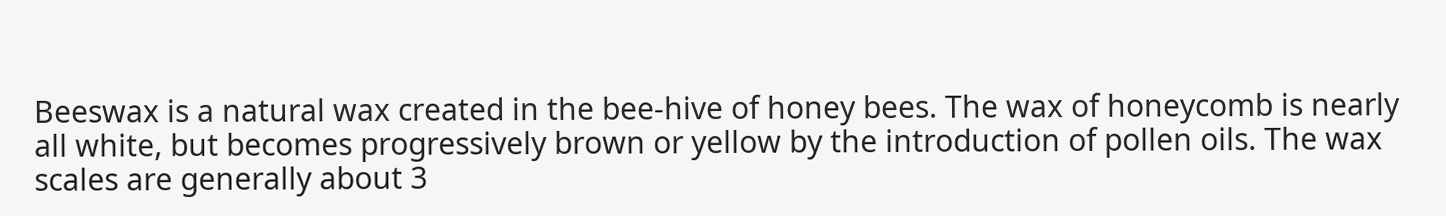Beeswax is a natural wax created in the bee-hive of honey bees. The wax of honeycomb is nearly all white, but becomes progressively brown or yellow by the introduction of pollen oils. The wax scales are generally about 3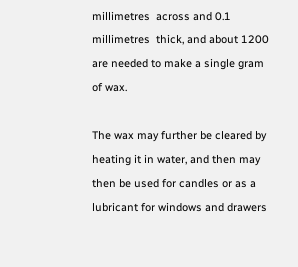millimetres  across and 0.1 millimetres  thick, and about 1200 are needed to make a single gram of wax.

The wax may further be cleared by heating it in water, and then may then be used for candles or as a lubricant for windows and drawers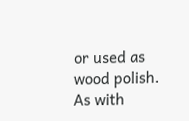or used as wood polish. As with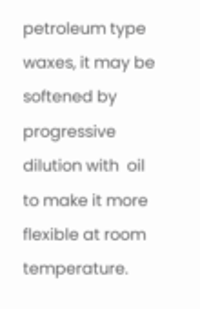petroleum type waxes, it may be softened by progressive dilution with  oil to make it more flexible at room temperature.